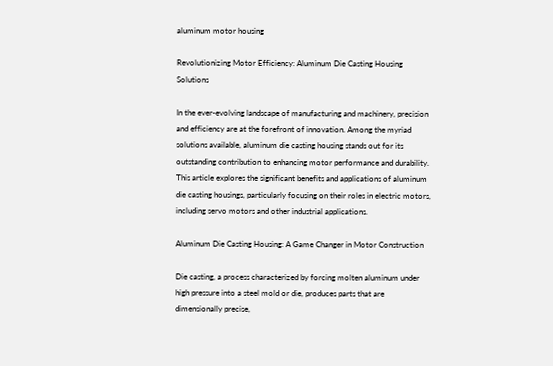aluminum motor housing

Revolutionizing Motor Efficiency: Aluminum Die Casting Housing Solutions

In the ever-evolving landscape of manufacturing and machinery, precision and efficiency are at the forefront of innovation. Among the myriad solutions available, aluminum die casting housing stands out for its outstanding contribution to enhancing motor performance and durability. This article explores the significant benefits and applications of aluminum die casting housings, particularly focusing on their roles in electric motors, including servo motors and other industrial applications.

Aluminum Die Casting Housing: A Game Changer in Motor Construction

Die casting, a process characterized by forcing molten aluminum under high pressure into a steel mold or die, produces parts that are dimensionally precise,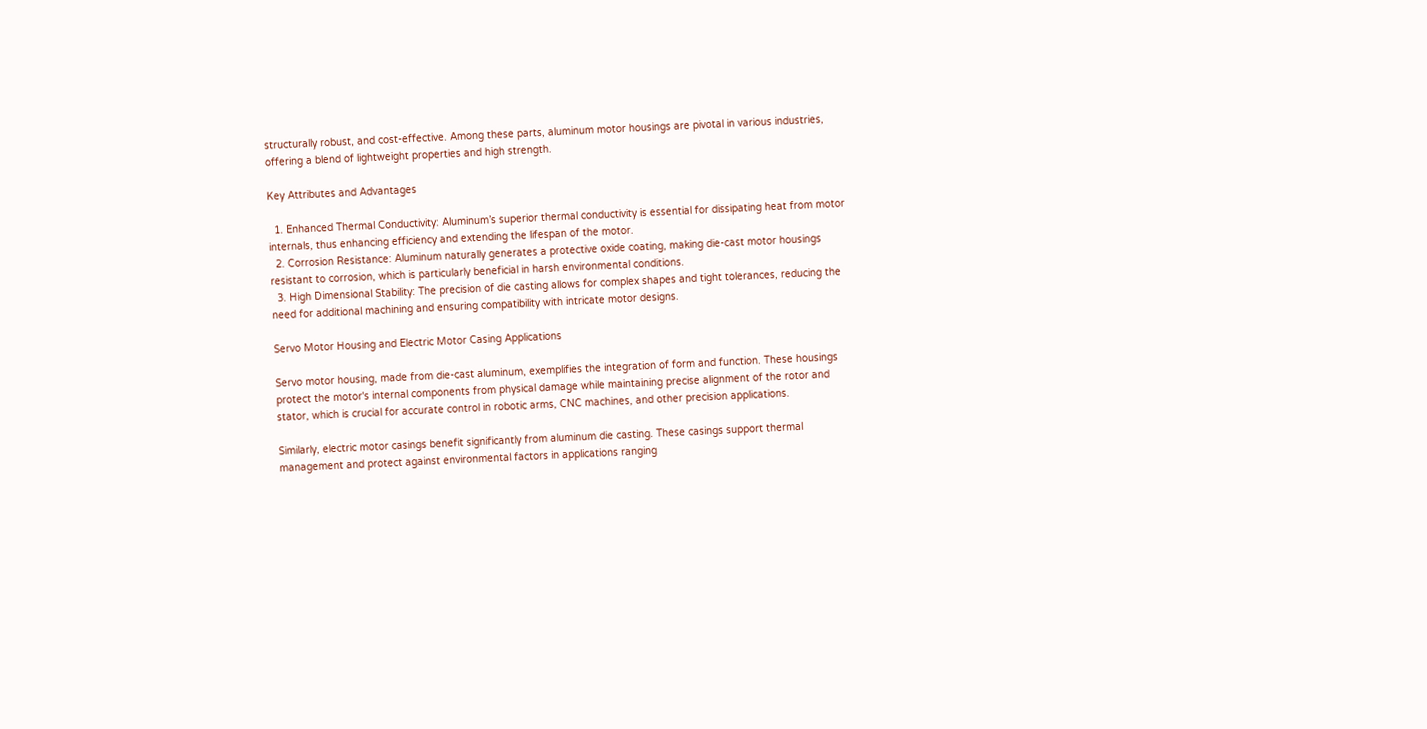structurally robust, and cost-effective. Among these parts, aluminum motor housings are pivotal in various industries, offering a blend of lightweight properties and high strength.

Key Attributes and Advantages

  1. Enhanced Thermal Conductivity: Aluminum’s superior thermal conductivity is essential for dissipating heat from motor internals, thus enhancing efficiency and extending the lifespan of the motor.
  2. Corrosion Resistance: Aluminum naturally generates a protective oxide coating, making die-cast motor housings resistant to corrosion, which is particularly beneficial in harsh environmental conditions.
  3. High Dimensional Stability: The precision of die casting allows for complex shapes and tight tolerances, reducing the need for additional machining and ensuring compatibility with intricate motor designs.

Servo Motor Housing and Electric Motor Casing Applications

Servo motor housing, made from die-cast aluminum, exemplifies the integration of form and function. These housings protect the motor's internal components from physical damage while maintaining precise alignment of the rotor and stator, which is crucial for accurate control in robotic arms, CNC machines, and other precision applications.

Similarly, electric motor casings benefit significantly from aluminum die casting. These casings support thermal management and protect against environmental factors in applications ranging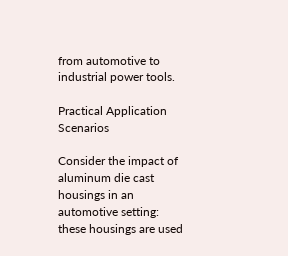from automotive to industrial power tools.

Practical Application Scenarios

Consider the impact of aluminum die cast housings in an automotive setting: these housings are used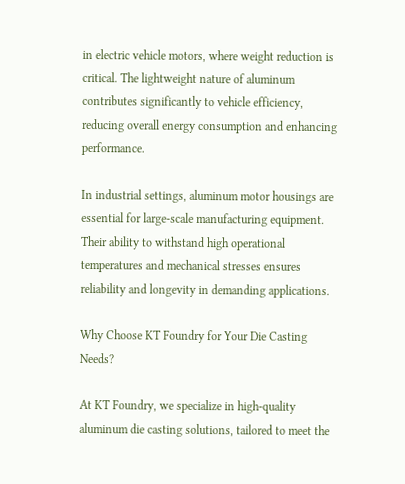in electric vehicle motors, where weight reduction is critical. The lightweight nature of aluminum contributes significantly to vehicle efficiency, reducing overall energy consumption and enhancing performance.

In industrial settings, aluminum motor housings are essential for large-scale manufacturing equipment. Their ability to withstand high operational temperatures and mechanical stresses ensures reliability and longevity in demanding applications.

Why Choose KT Foundry for Your Die Casting Needs?

At KT Foundry, we specialize in high-quality aluminum die casting solutions, tailored to meet the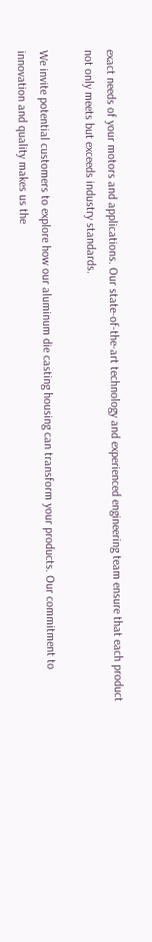exact needs of your motors and applications. Our state-of-the-art technology and experienced engineering team ensure that each product not only meets but exceeds industry standards.

We invite potential customers to explore how our aluminum die casting housing can transform your products. Our commitment to innovation and quality makes us the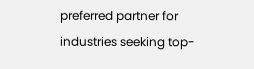preferred partner for industries seeking top-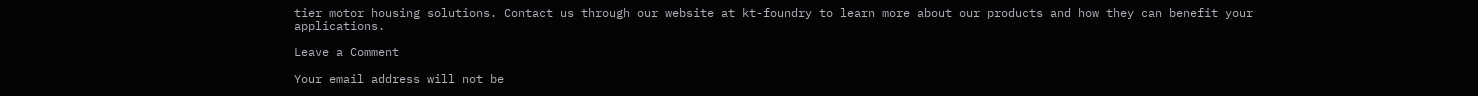tier motor housing solutions. Contact us through our website at kt-foundry to learn more about our products and how they can benefit your applications.

Leave a Comment

Your email address will not be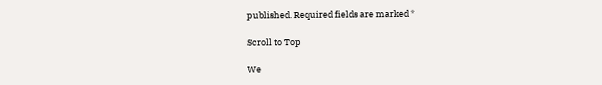published. Required fields are marked *

Scroll to Top

We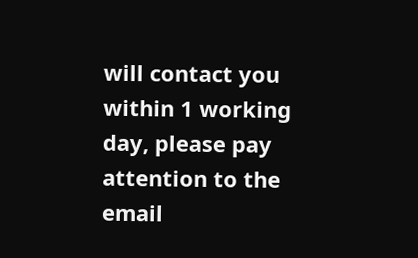will contact you within 1 working day, please pay attention to the email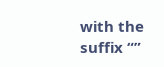with the suffix “”